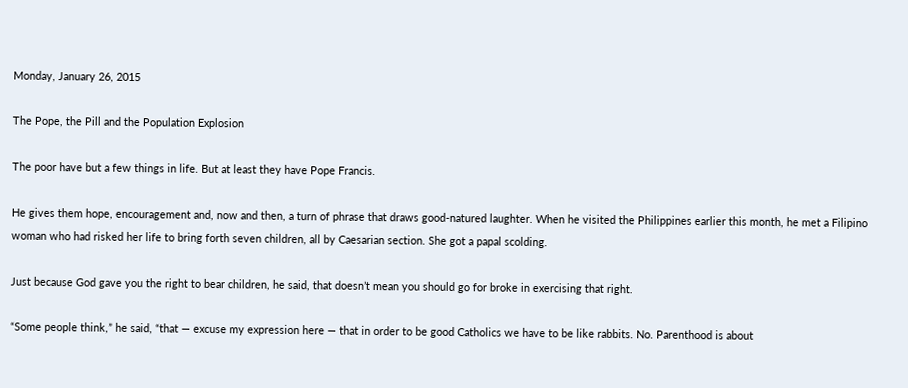Monday, January 26, 2015

The Pope, the Pill and the Population Explosion

The poor have but a few things in life. But at least they have Pope Francis.

He gives them hope, encouragement and, now and then, a turn of phrase that draws good-natured laughter. When he visited the Philippines earlier this month, he met a Filipino woman who had risked her life to bring forth seven children, all by Caesarian section. She got a papal scolding.

Just because God gave you the right to bear children, he said, that doesn’t mean you should go for broke in exercising that right.

“Some people think,” he said, “that — excuse my expression here — that in order to be good Catholics we have to be like rabbits. No. Parenthood is about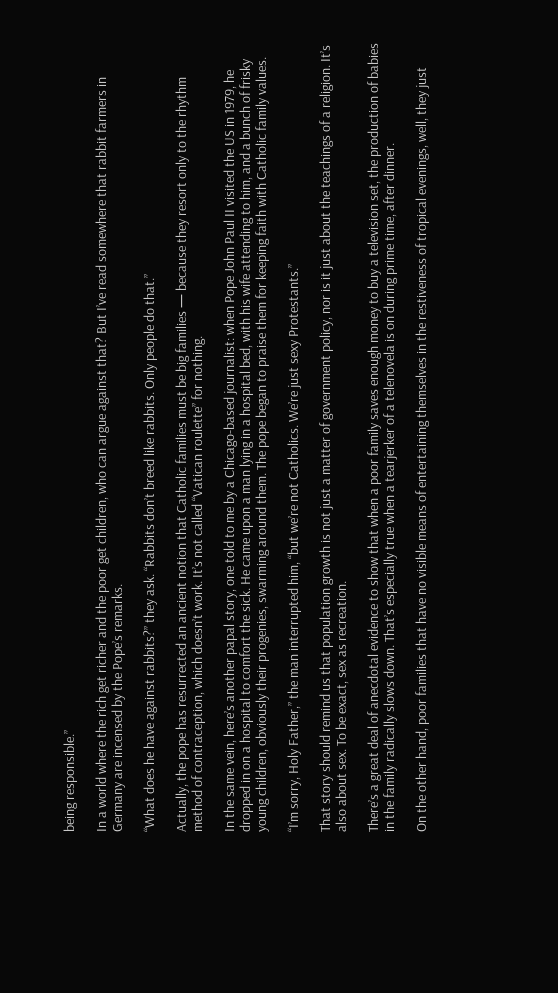being responsible.”

In a world where the rich get richer and the poor get children, who can argue against that? But I’ve read somewhere that rabbit farmers in Germany are incensed by the Pope’s remarks.

“What does he have against rabbits?” they ask. “Rabbits don’t breed like rabbits. Only people do that.”

Actually, the pope has resurrected an ancient notion that Catholic families must be big families — because they resort only to the rhythm method of contraception, which doesn’t work. It’s not called “Vatican roulette” for nothing.

In the same vein, here’s another papal story, one told to me by a Chicago-based journalist: when Pope John Paul II visited the US in 1979, he dropped in on a hospital to comfort the sick. He came upon a man lying in a hospital bed, with his wife attending to him, and a bunch of frisky young children, obviously their progenies, swarming around them. The pope began to praise them for keeping faith with Catholic family values.

“I’m sorry, Holy Father,” the man interrupted him, “but we’re not Catholics. We’re just sexy Protestants.”

That story should remind us that population growth is not just a matter of government policy, nor is it just about the teachings of a religion. It’s also about sex. To be exact, sex as recreation.

There’s a great deal of anecdotal evidence to show that when a poor family saves enough money to buy a television set, the production of babies in the family radically slows down. That’s especially true when a tearjerker of a telenovela is on during prime time, after dinner.

On the other hand, poor families that have no visible means of entertaining themselves in the restiveness of tropical evenings, well, they just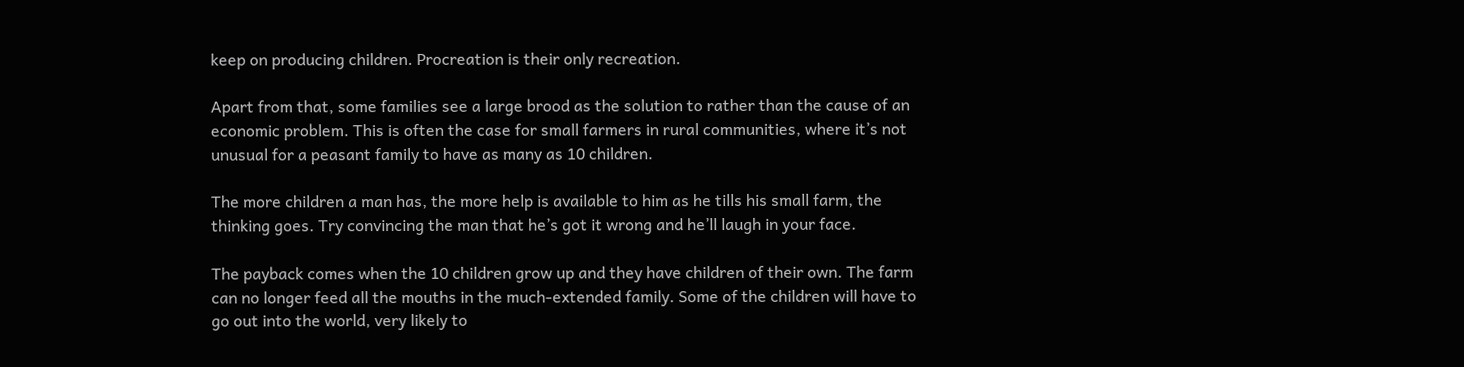keep on producing children. Procreation is their only recreation.

Apart from that, some families see a large brood as the solution to rather than the cause of an economic problem. This is often the case for small farmers in rural communities, where it’s not unusual for a peasant family to have as many as 10 children.

The more children a man has, the more help is available to him as he tills his small farm, the thinking goes. Try convincing the man that he’s got it wrong and he’ll laugh in your face.

The payback comes when the 10 children grow up and they have children of their own. The farm can no longer feed all the mouths in the much-extended family. Some of the children will have to go out into the world, very likely to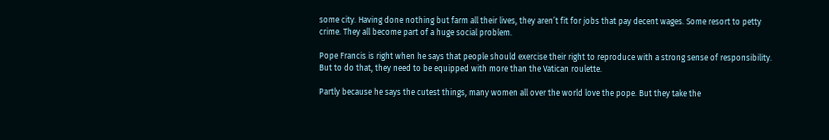some city. Having done nothing but farm all their lives, they aren’t fit for jobs that pay decent wages. Some resort to petty crime. They all become part of a huge social problem.

Pope Francis is right when he says that people should exercise their right to reproduce with a strong sense of responsibility. But to do that, they need to be equipped with more than the Vatican roulette.

Partly because he says the cutest things, many women all over the world love the pope. But they take the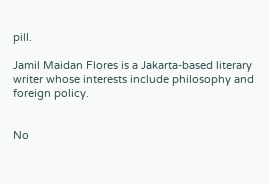pill.

Jamil Maidan Flores is a Jakarta-based literary writer whose interests include philosophy and foreign policy.


No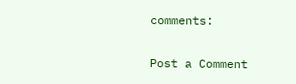comments:

Post a Comment